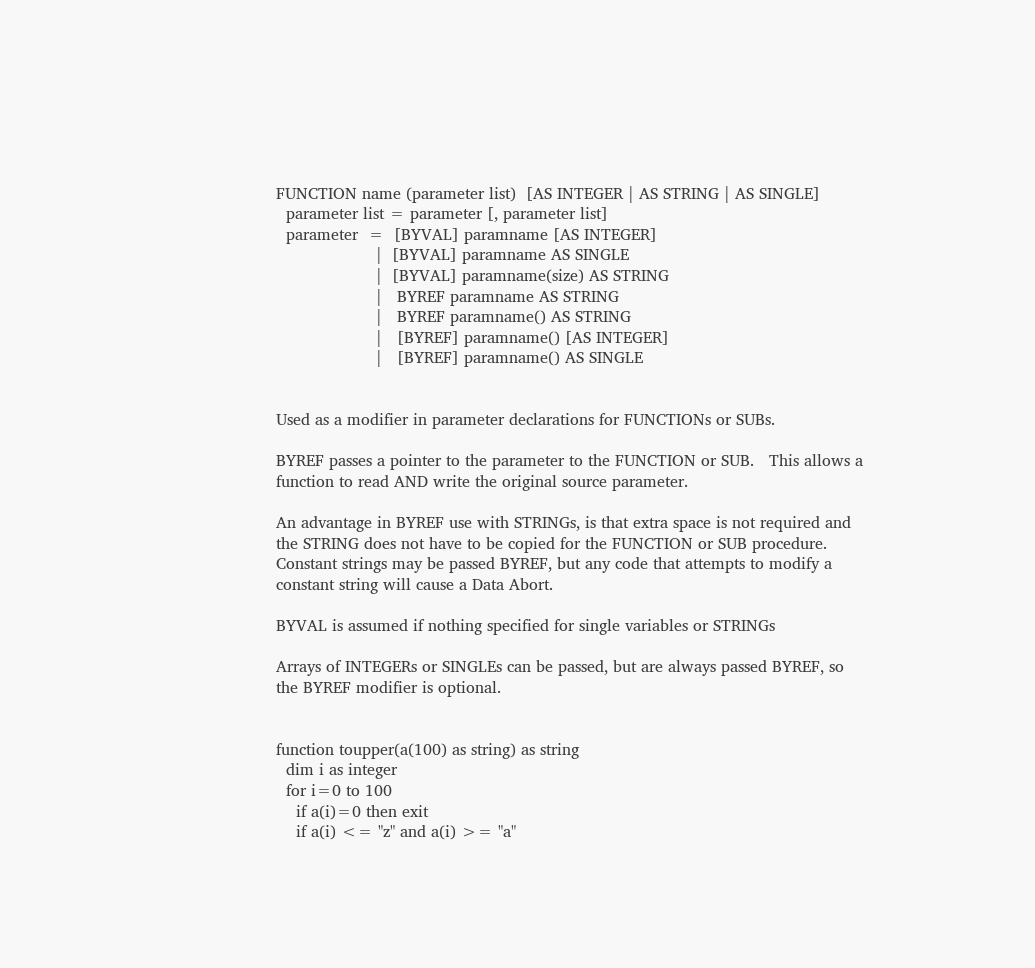FUNCTION name (parameter list)  [AS INTEGER | AS STRING | AS SINGLE]
  parameter list = parameter [, parameter list]
  parameter  =  [BYVAL] paramname [AS INTEGER]
                    |  [BYVAL] paramname AS SINGLE
                    |  [BYVAL] paramname(size) AS STRING
                    |   BYREF paramname AS STRING
                    |   BYREF paramname() AS STRING
                    |   [BYREF] paramname() [AS INTEGER]
                    |   [BYREF] paramname() AS SINGLE


Used as a modifier in parameter declarations for FUNCTIONs or SUBs.

BYREF passes a pointer to the parameter to the FUNCTION or SUB.   This allows a function to read AND write the original source parameter.

An advantage in BYREF use with STRINGs, is that extra space is not required and the STRING does not have to be copied for the FUNCTION or SUB procedure.  Constant strings may be passed BYREF, but any code that attempts to modify a constant string will cause a Data Abort.

BYVAL is assumed if nothing specified for single variables or STRINGs

Arrays of INTEGERs or SINGLEs can be passed, but are always passed BYREF, so the BYREF modifier is optional.


function toupper(a(100) as string) as string
  dim i as integer
  for i=0 to 100
    if a(i)=0 then exit
    if a(i) <= "z" and a(i) >= "a"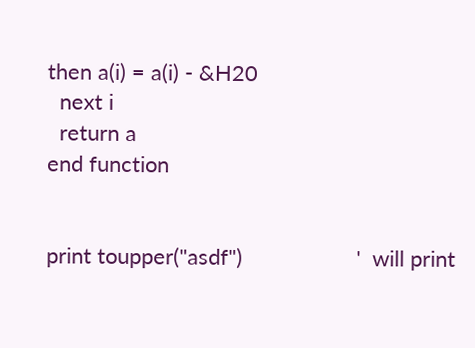then a(i) = a(i) - &H20
  next i
  return a
end function


print toupper("asdf")                   '  will print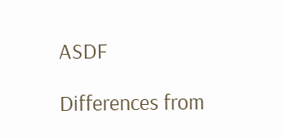ASDF

Differences from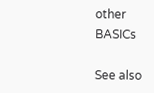other BASICs

See also